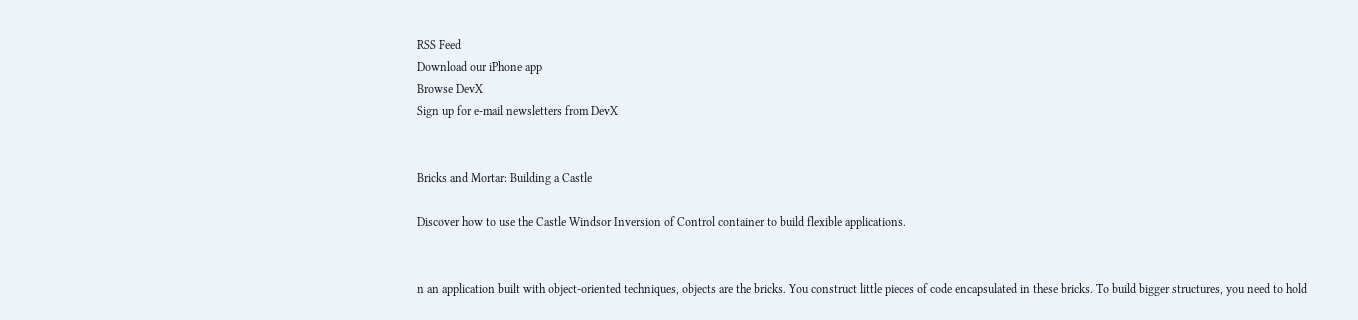RSS Feed
Download our iPhone app
Browse DevX
Sign up for e-mail newsletters from DevX


Bricks and Mortar: Building a Castle

Discover how to use the Castle Windsor Inversion of Control container to build flexible applications.


n an application built with object-oriented techniques, objects are the bricks. You construct little pieces of code encapsulated in these bricks. To build bigger structures, you need to hold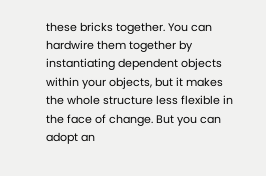these bricks together. You can hardwire them together by instantiating dependent objects within your objects, but it makes the whole structure less flexible in the face of change. But you can adopt an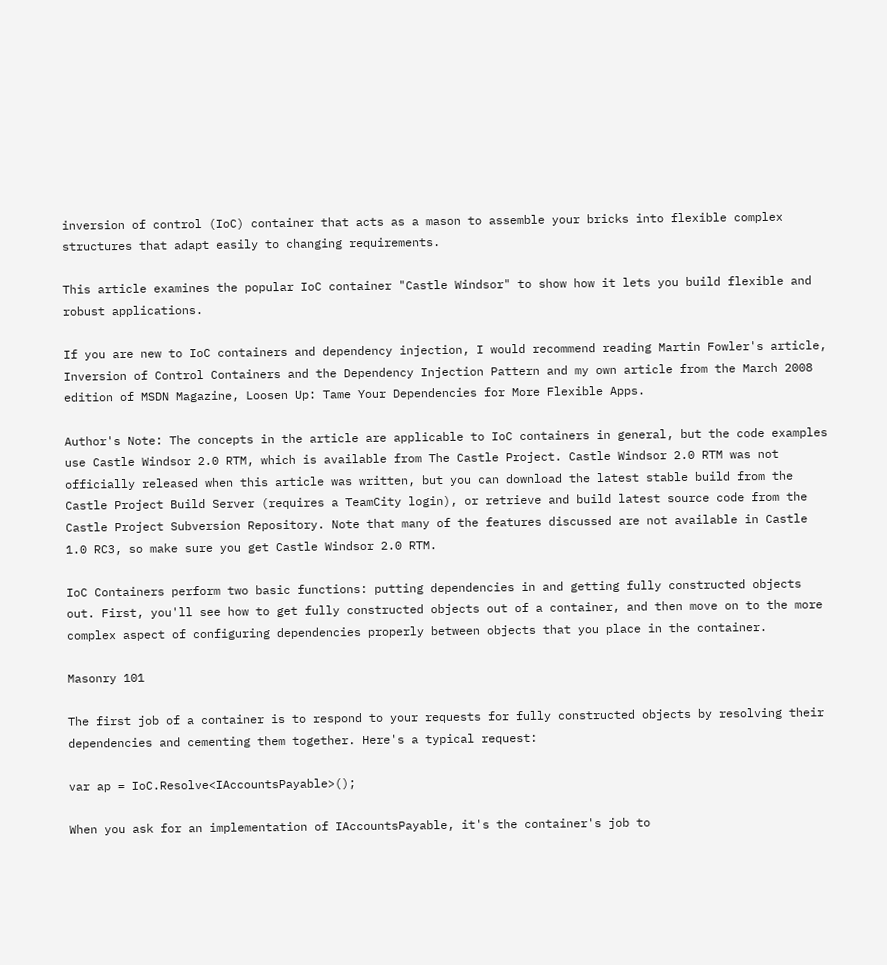inversion of control (IoC) container that acts as a mason to assemble your bricks into flexible complex structures that adapt easily to changing requirements.

This article examines the popular IoC container "Castle Windsor" to show how it lets you build flexible and robust applications.

If you are new to IoC containers and dependency injection, I would recommend reading Martin Fowler's article, Inversion of Control Containers and the Dependency Injection Pattern and my own article from the March 2008 edition of MSDN Magazine, Loosen Up: Tame Your Dependencies for More Flexible Apps.

Author's Note: The concepts in the article are applicable to IoC containers in general, but the code examples use Castle Windsor 2.0 RTM, which is available from The Castle Project. Castle Windsor 2.0 RTM was not officially released when this article was written, but you can download the latest stable build from the Castle Project Build Server (requires a TeamCity login), or retrieve and build latest source code from the Castle Project Subversion Repository. Note that many of the features discussed are not available in Castle 1.0 RC3, so make sure you get Castle Windsor 2.0 RTM.

IoC Containers perform two basic functions: putting dependencies in and getting fully constructed objects out. First, you'll see how to get fully constructed objects out of a container, and then move on to the more complex aspect of configuring dependencies properly between objects that you place in the container.

Masonry 101

The first job of a container is to respond to your requests for fully constructed objects by resolving their dependencies and cementing them together. Here's a typical request:

var ap = IoC.Resolve<IAccountsPayable>();

When you ask for an implementation of IAccountsPayable, it's the container's job to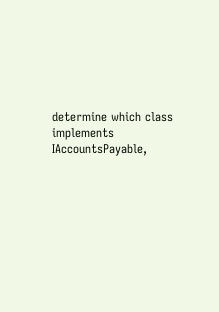determine which class implements IAccountsPayable,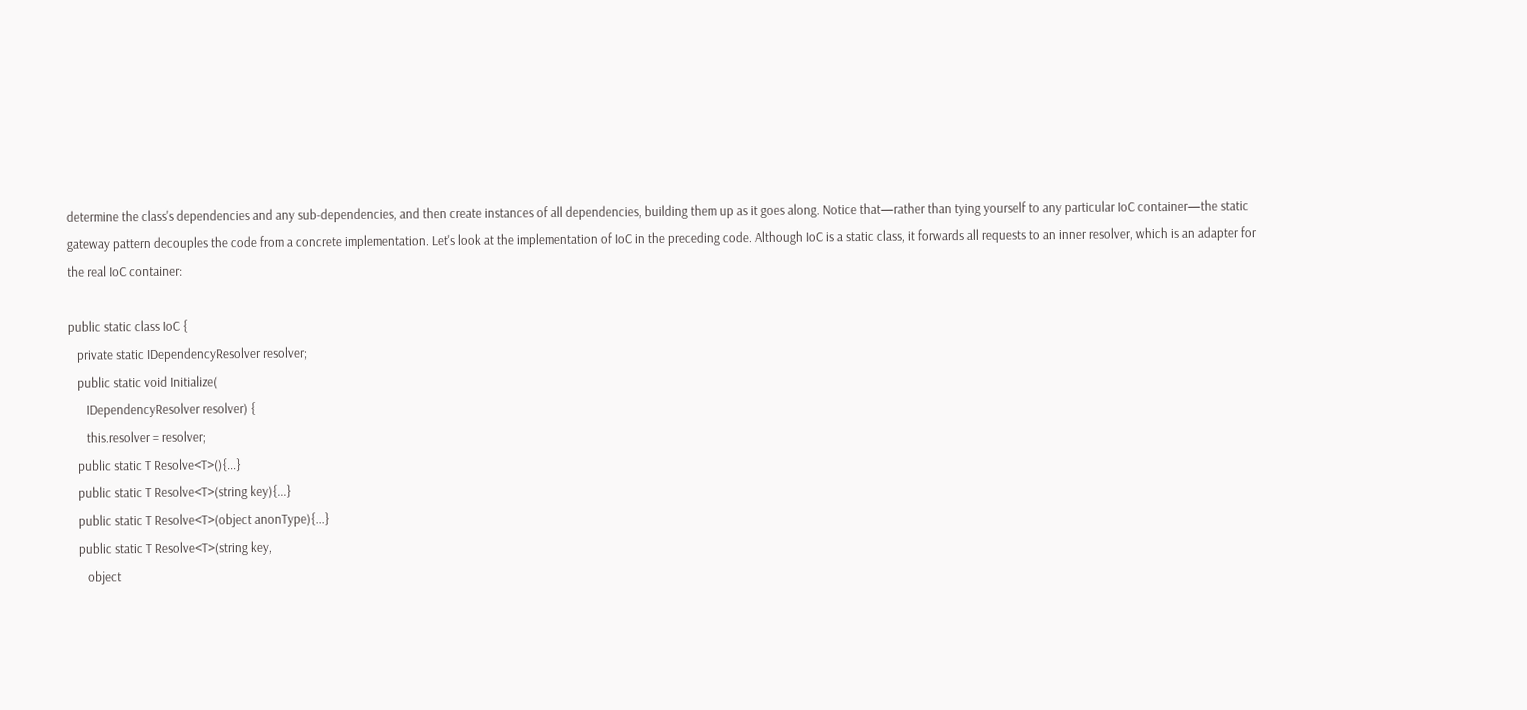determine the class's dependencies and any sub-dependencies, and then create instances of all dependencies, building them up as it goes along. Notice that—rather than tying yourself to any particular IoC container—the static gateway pattern decouples the code from a concrete implementation. Let's look at the implementation of IoC in the preceding code. Although IoC is a static class, it forwards all requests to an inner resolver, which is an adapter for the real IoC container:

public static class IoC {
   private static IDependencyResolver resolver;
   public static void Initialize(
      IDependencyResolver resolver) {
      this.resolver = resolver;
   public static T Resolve<T>(){...}
   public static T Resolve<T>(string key){...}
   public static T Resolve<T>(object anonType){...}
   public static T Resolve<T>(string key,
      object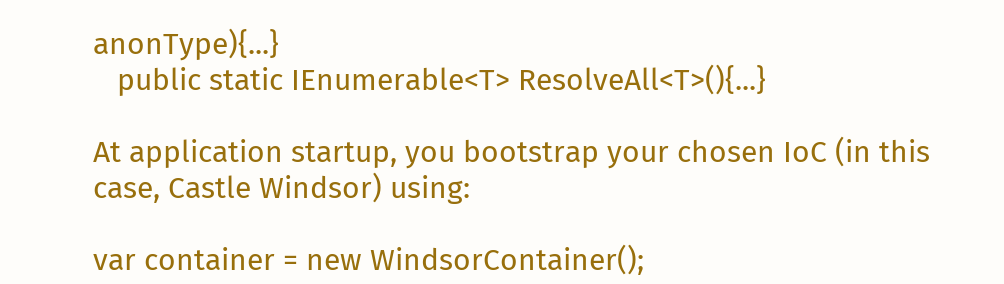anonType){...}
   public static IEnumerable<T> ResolveAll<T>(){...}

At application startup, you bootstrap your chosen IoC (in this case, Castle Windsor) using:

var container = new WindsorContainer();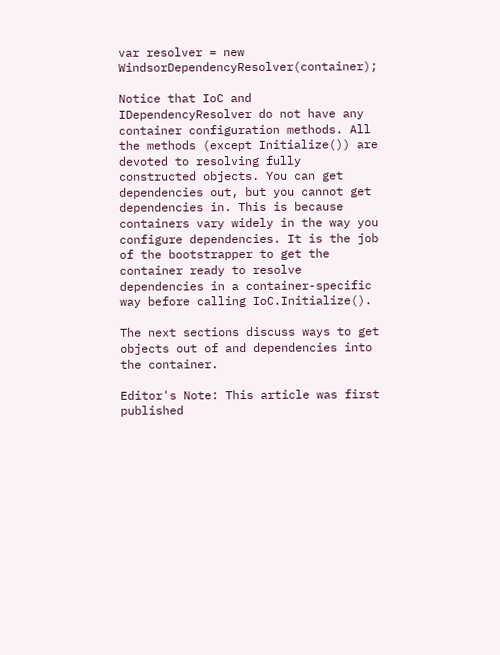var resolver = new WindsorDependencyResolver(container);

Notice that IoC and IDependencyResolver do not have any container configuration methods. All the methods (except Initialize()) are devoted to resolving fully constructed objects. You can get dependencies out, but you cannot get dependencies in. This is because containers vary widely in the way you configure dependencies. It is the job of the bootstrapper to get the container ready to resolve dependencies in a container-specific way before calling IoC.Initialize().

The next sections discuss ways to get objects out of and dependencies into the container.

Editor's Note: This article was first published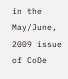in the May/June, 2009 issue of CoDe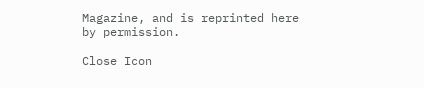Magazine, and is reprinted here by permission.

Close Icon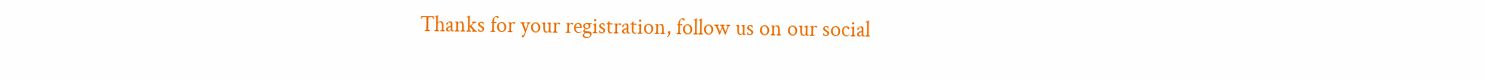Thanks for your registration, follow us on our social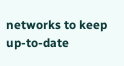networks to keep up-to-date